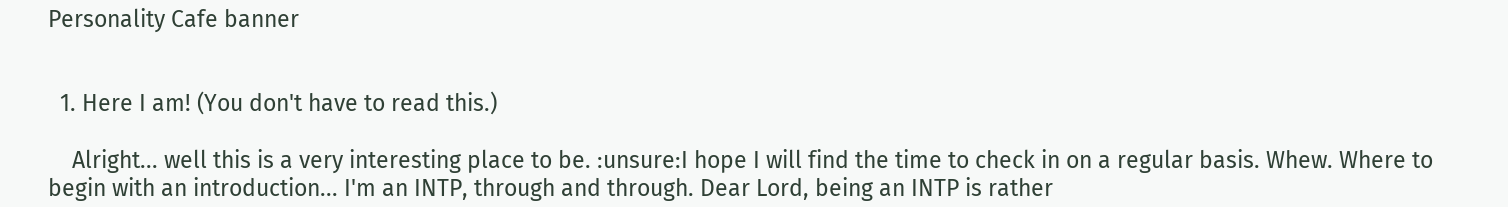Personality Cafe banner


  1. Here I am! (You don't have to read this.)

    Alright... well this is a very interesting place to be. :unsure:I hope I will find the time to check in on a regular basis. Whew. Where to begin with an introduction... I'm an INTP, through and through. Dear Lord, being an INTP is rather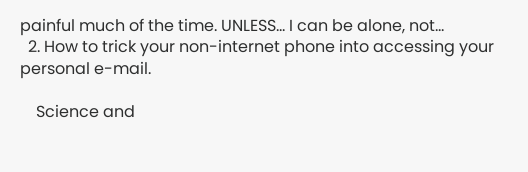painful much of the time. UNLESS... I can be alone, not...
  2. How to trick your non-internet phone into accessing your personal e-mail.

    Science and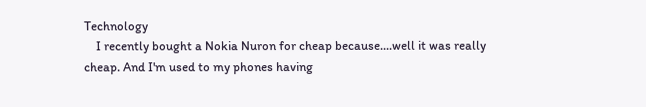Technology
    I recently bought a Nokia Nuron for cheap because....well it was really cheap. And I'm used to my phones having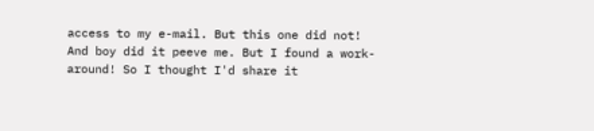access to my e-mail. But this one did not! And boy did it peeve me. But I found a work-around! So I thought I'd share it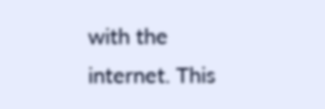with the internet. This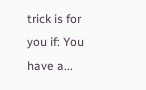trick is for you if: You have a...